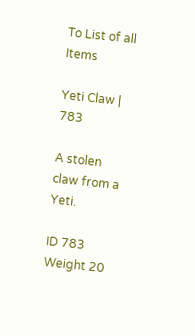To List of all Items

Yeti Claw | 783

A stolen claw from a Yeti.

ID 783
Weight 20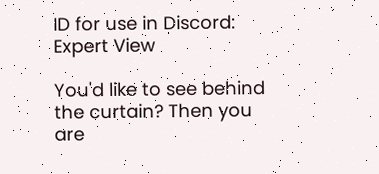ID for use in Discord:
Expert View

You'd like to see behind the curtain? Then you are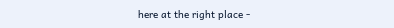here at the right place -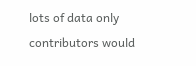lots of data only contributors would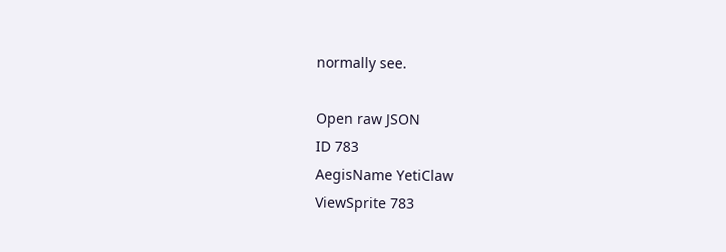normally see.

Open raw JSON
ID 783
AegisName YetiClaw
ViewSprite 783